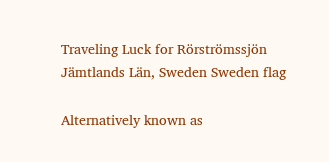Traveling Luck for Rörströmssjön Jämtlands Län, Sweden Sweden flag

Alternatively known as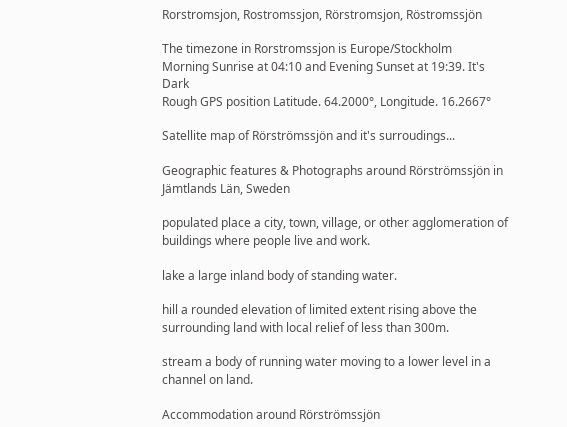Rorstromsjon, Rostromssjon, Rörstromsjon, Röstromssjön

The timezone in Rorstromssjon is Europe/Stockholm
Morning Sunrise at 04:10 and Evening Sunset at 19:39. It's Dark
Rough GPS position Latitude. 64.2000°, Longitude. 16.2667°

Satellite map of Rörströmssjön and it's surroudings...

Geographic features & Photographs around Rörströmssjön in Jämtlands Län, Sweden

populated place a city, town, village, or other agglomeration of buildings where people live and work.

lake a large inland body of standing water.

hill a rounded elevation of limited extent rising above the surrounding land with local relief of less than 300m.

stream a body of running water moving to a lower level in a channel on land.

Accommodation around Rörströmssjön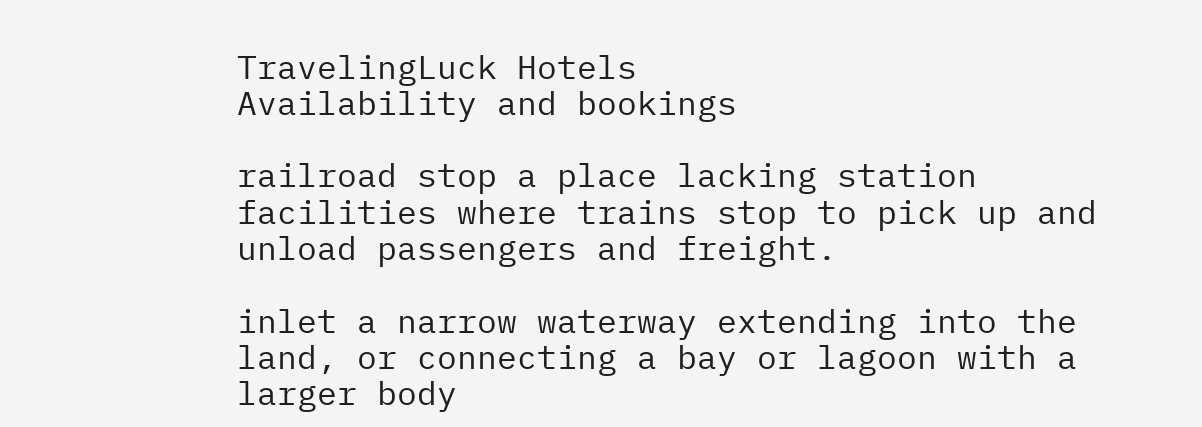TravelingLuck Hotels
Availability and bookings

railroad stop a place lacking station facilities where trains stop to pick up and unload passengers and freight.

inlet a narrow waterway extending into the land, or connecting a bay or lagoon with a larger body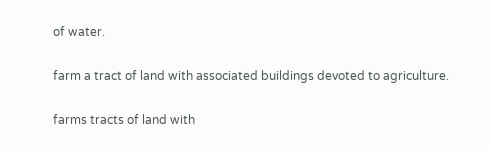of water.

farm a tract of land with associated buildings devoted to agriculture.

farms tracts of land with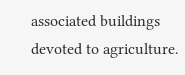associated buildings devoted to agriculture.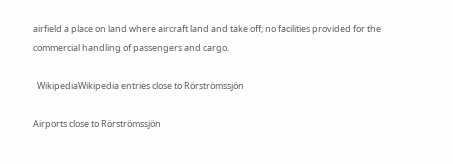airfield a place on land where aircraft land and take off; no facilities provided for the commercial handling of passengers and cargo.

  WikipediaWikipedia entries close to Rörströmssjön

Airports close to Rörströmssjön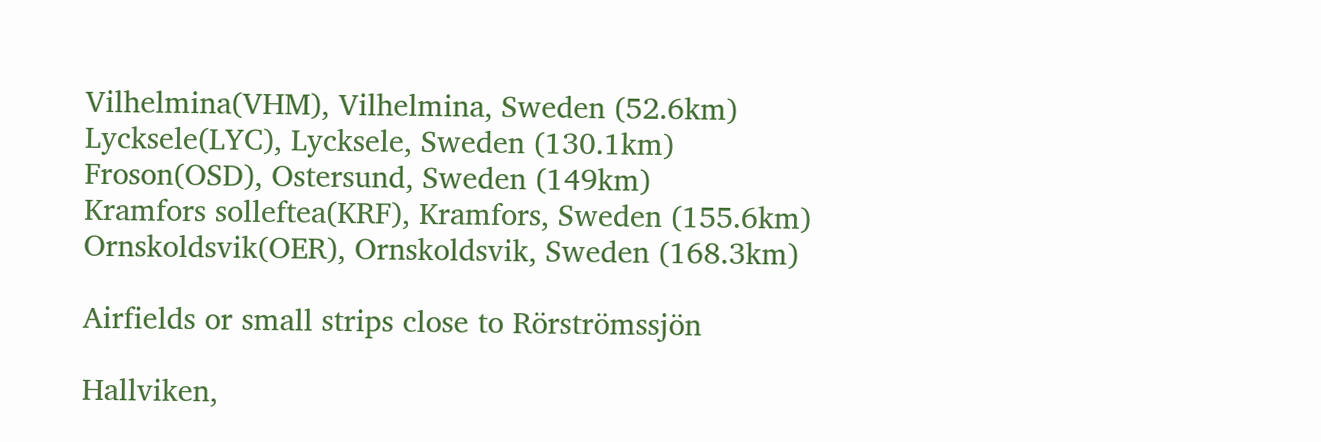Vilhelmina(VHM), Vilhelmina, Sweden (52.6km)
Lycksele(LYC), Lycksele, Sweden (130.1km)
Froson(OSD), Ostersund, Sweden (149km)
Kramfors solleftea(KRF), Kramfors, Sweden (155.6km)
Ornskoldsvik(OER), Ornskoldsvik, Sweden (168.3km)

Airfields or small strips close to Rörströmssjön

Hallviken,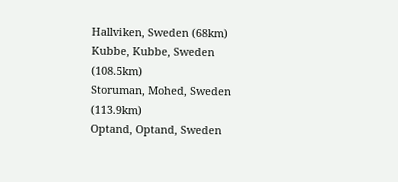Hallviken, Sweden (68km)
Kubbe, Kubbe, Sweden (108.5km)
Storuman, Mohed, Sweden (113.9km)
Optand, Optand, Sweden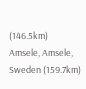(146.5km)
Amsele, Amsele, Sweden (159.7km)